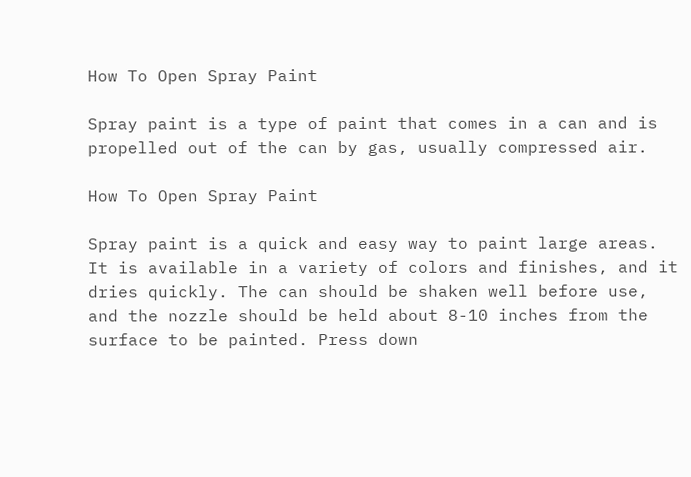How To Open Spray Paint

Spray paint is a type of paint that comes in a can and is propelled out of the can by gas, usually compressed air.

How To Open Spray Paint

Spray paint is a quick and easy way to paint large areas. It is available in a variety of colors and finishes, and it dries quickly. The can should be shaken well before use, and the nozzle should be held about 8-10 inches from the surface to be painted. Press down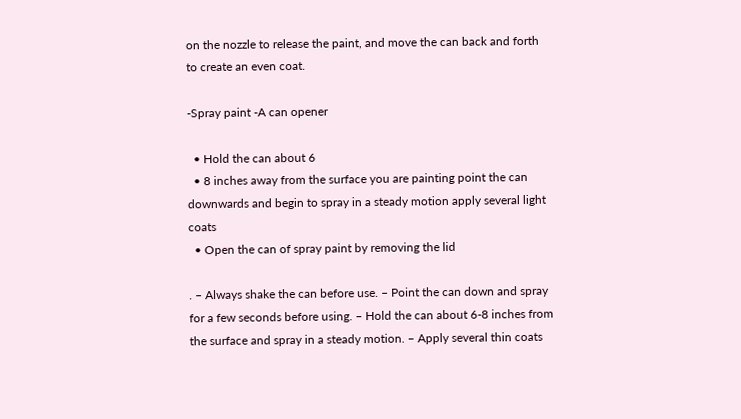on the nozzle to release the paint, and move the can back and forth to create an even coat.

-Spray paint -A can opener

  • Hold the can about 6
  • 8 inches away from the surface you are painting point the can downwards and begin to spray in a steady motion apply several light coats
  • Open the can of spray paint by removing the lid

. – Always shake the can before use. – Point the can down and spray for a few seconds before using. – Hold the can about 6-8 inches from the surface and spray in a steady motion. – Apply several thin coats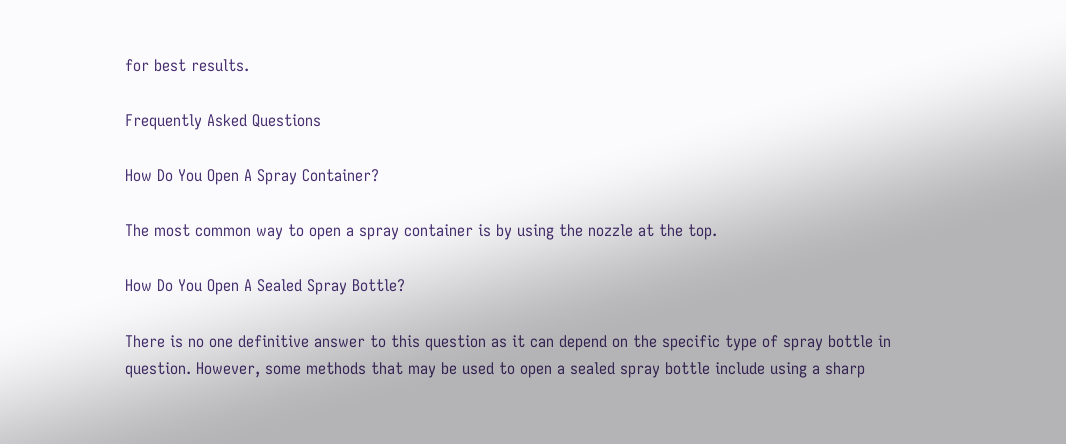for best results.

Frequently Asked Questions

How Do You Open A Spray Container?

The most common way to open a spray container is by using the nozzle at the top.

How Do You Open A Sealed Spray Bottle?

There is no one definitive answer to this question as it can depend on the specific type of spray bottle in question. However, some methods that may be used to open a sealed spray bottle include using a sharp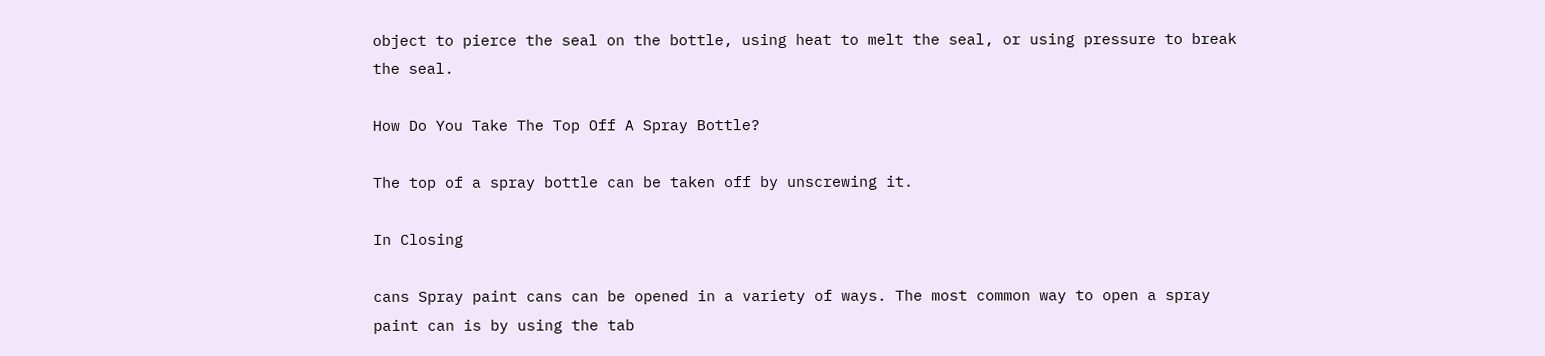object to pierce the seal on the bottle, using heat to melt the seal, or using pressure to break the seal.

How Do You Take The Top Off A Spray Bottle?

The top of a spray bottle can be taken off by unscrewing it.

In Closing

cans Spray paint cans can be opened in a variety of ways. The most common way to open a spray paint can is by using the tab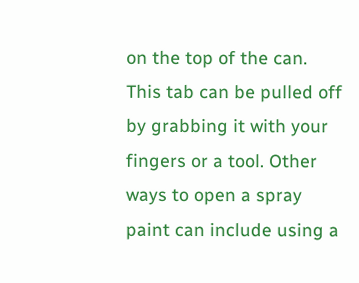on the top of the can. This tab can be pulled off by grabbing it with your fingers or a tool. Other ways to open a spray paint can include using a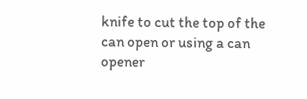knife to cut the top of the can open or using a can opener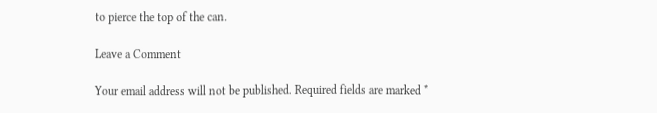to pierce the top of the can.

Leave a Comment

Your email address will not be published. Required fields are marked *